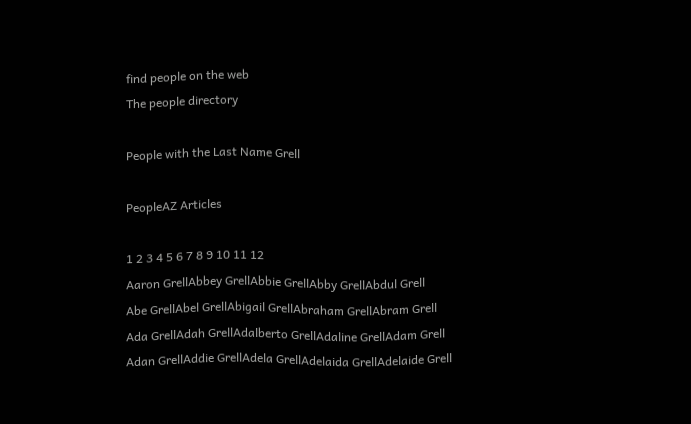find people on the web
The people directory

People with the Last Name Grell

PeopleAZ Articles

1 2 3 4 5 6 7 8 9 10 11 12
Aaron GrellAbbey GrellAbbie GrellAbby GrellAbdul Grell
Abe GrellAbel GrellAbigail GrellAbraham GrellAbram Grell
Ada GrellAdah GrellAdalberto GrellAdaline GrellAdam Grell
Adan GrellAddie GrellAdela GrellAdelaida GrellAdelaide Grell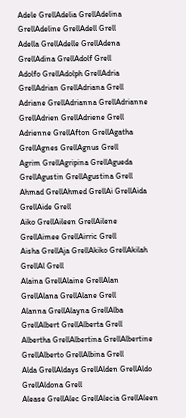Adele GrellAdelia GrellAdelina GrellAdeline GrellAdell Grell
Adella GrellAdelle GrellAdena GrellAdina GrellAdolf Grell
Adolfo GrellAdolph GrellAdria GrellAdrian GrellAdriana Grell
Adriane GrellAdrianna GrellAdrianne GrellAdrien GrellAdriene Grell
Adrienne GrellAfton GrellAgatha GrellAgnes GrellAgnus Grell
Agrim GrellAgripina GrellAgueda GrellAgustin GrellAgustina Grell
Ahmad GrellAhmed GrellAi GrellAida GrellAide Grell
Aiko GrellAileen GrellAilene GrellAimee GrellAirric Grell
Aisha GrellAja GrellAkiko GrellAkilah GrellAl Grell
Alaina GrellAlaine GrellAlan GrellAlana GrellAlane Grell
Alanna GrellAlayna GrellAlba GrellAlbert GrellAlberta Grell
Albertha GrellAlbertina GrellAlbertine GrellAlberto GrellAlbina Grell
Alda GrellAldays GrellAlden GrellAldo GrellAldona Grell
Alease GrellAlec GrellAlecia GrellAleen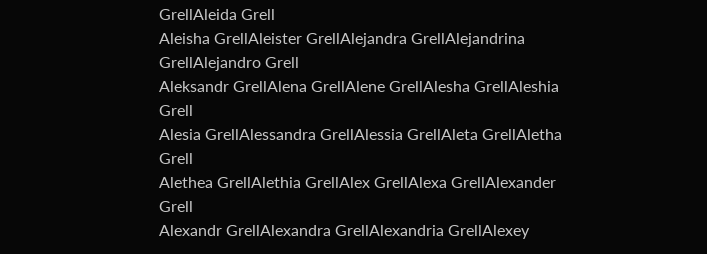GrellAleida Grell
Aleisha GrellAleister GrellAlejandra GrellAlejandrina GrellAlejandro Grell
Aleksandr GrellAlena GrellAlene GrellAlesha GrellAleshia Grell
Alesia GrellAlessandra GrellAlessia GrellAleta GrellAletha Grell
Alethea GrellAlethia GrellAlex GrellAlexa GrellAlexander Grell
Alexandr GrellAlexandra GrellAlexandria GrellAlexey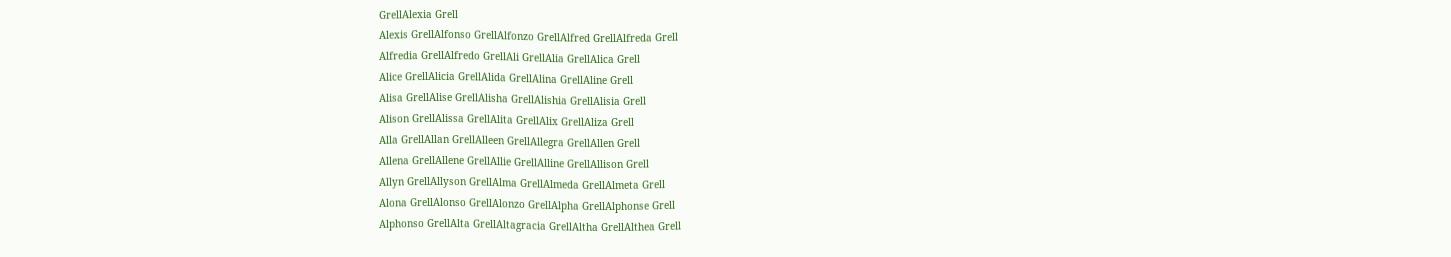GrellAlexia Grell
Alexis GrellAlfonso GrellAlfonzo GrellAlfred GrellAlfreda Grell
Alfredia GrellAlfredo GrellAli GrellAlia GrellAlica Grell
Alice GrellAlicia GrellAlida GrellAlina GrellAline Grell
Alisa GrellAlise GrellAlisha GrellAlishia GrellAlisia Grell
Alison GrellAlissa GrellAlita GrellAlix GrellAliza Grell
Alla GrellAllan GrellAlleen GrellAllegra GrellAllen Grell
Allena GrellAllene GrellAllie GrellAlline GrellAllison Grell
Allyn GrellAllyson GrellAlma GrellAlmeda GrellAlmeta Grell
Alona GrellAlonso GrellAlonzo GrellAlpha GrellAlphonse Grell
Alphonso GrellAlta GrellAltagracia GrellAltha GrellAlthea Grell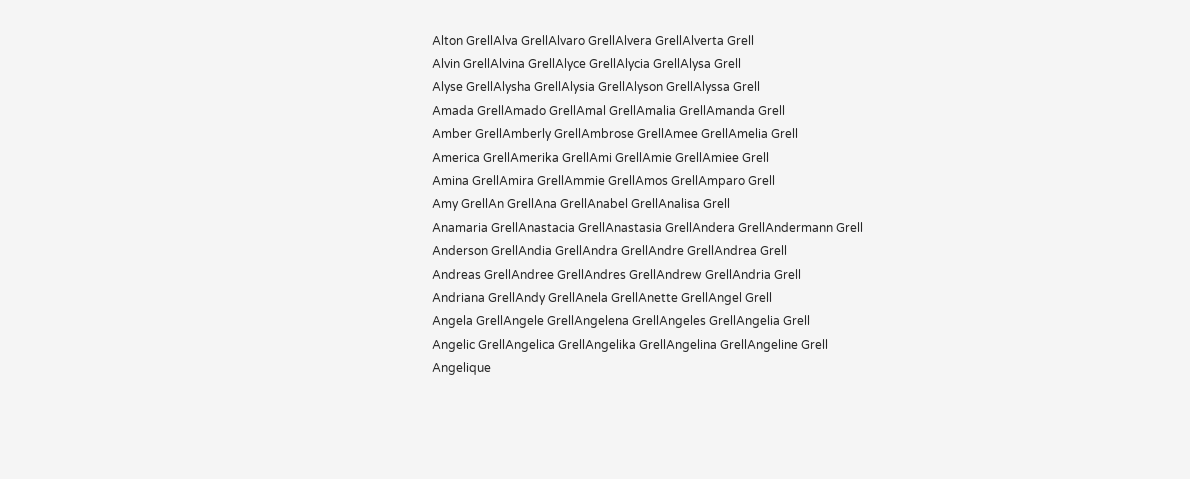Alton GrellAlva GrellAlvaro GrellAlvera GrellAlverta Grell
Alvin GrellAlvina GrellAlyce GrellAlycia GrellAlysa Grell
Alyse GrellAlysha GrellAlysia GrellAlyson GrellAlyssa Grell
Amada GrellAmado GrellAmal GrellAmalia GrellAmanda Grell
Amber GrellAmberly GrellAmbrose GrellAmee GrellAmelia Grell
America GrellAmerika GrellAmi GrellAmie GrellAmiee Grell
Amina GrellAmira GrellAmmie GrellAmos GrellAmparo Grell
Amy GrellAn GrellAna GrellAnabel GrellAnalisa Grell
Anamaria GrellAnastacia GrellAnastasia GrellAndera GrellAndermann Grell
Anderson GrellAndia GrellAndra GrellAndre GrellAndrea Grell
Andreas GrellAndree GrellAndres GrellAndrew GrellAndria Grell
Andriana GrellAndy GrellAnela GrellAnette GrellAngel Grell
Angela GrellAngele GrellAngelena GrellAngeles GrellAngelia Grell
Angelic GrellAngelica GrellAngelika GrellAngelina GrellAngeline Grell
Angelique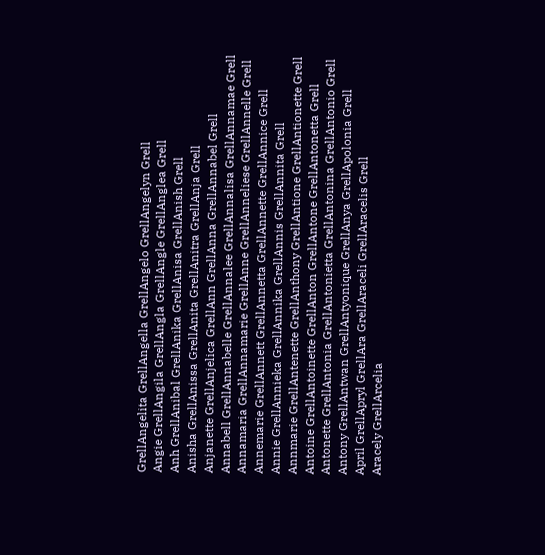GrellAngelita GrellAngella GrellAngelo GrellAngelyn Grell
Angie GrellAngila GrellAngla GrellAngle GrellAnglea Grell
Anh GrellAnibal GrellAnika GrellAnisa GrellAnish Grell
Anisha GrellAnissa GrellAnita GrellAnitra GrellAnja Grell
Anjanette GrellAnjelica GrellAnn GrellAnna GrellAnnabel Grell
Annabell GrellAnnabelle GrellAnnalee GrellAnnalisa GrellAnnamae Grell
Annamaria GrellAnnamarie GrellAnne GrellAnneliese GrellAnnelle Grell
Annemarie GrellAnnett GrellAnnetta GrellAnnette GrellAnnice Grell
Annie GrellAnnieka GrellAnnika GrellAnnis GrellAnnita Grell
Annmarie GrellAntenette GrellAnthony GrellAntione GrellAntionette Grell
Antoine GrellAntoinette GrellAnton GrellAntone GrellAntonetta Grell
Antonette GrellAntonia GrellAntonietta GrellAntonina GrellAntonio Grell
Antony GrellAntwan GrellAntyonique GrellAnya GrellApolonia Grell
April GrellApryl GrellAra GrellAraceli GrellAracelis Grell
Aracely GrellArcelia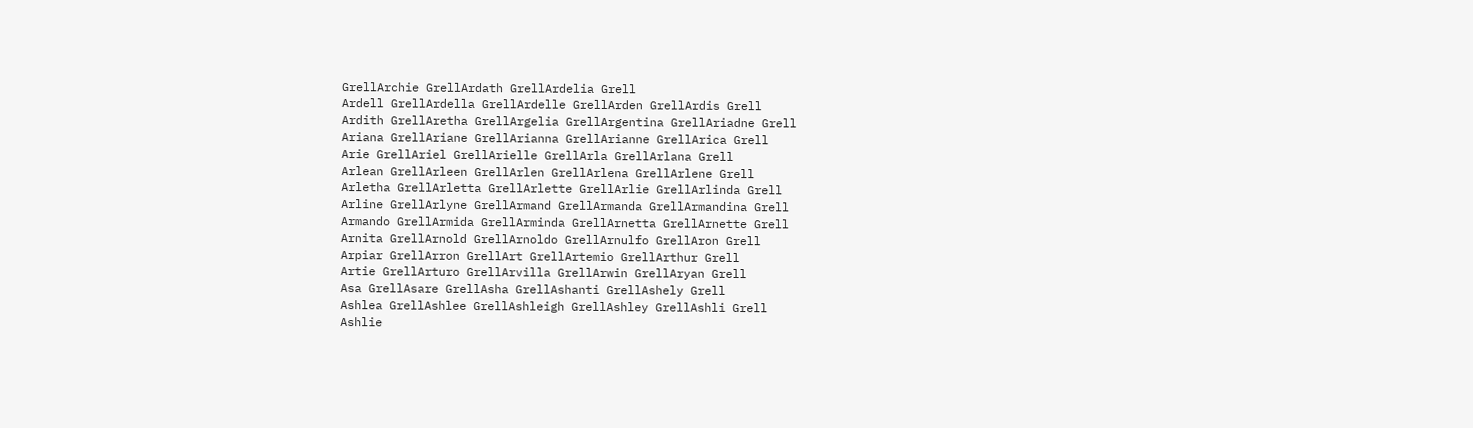GrellArchie GrellArdath GrellArdelia Grell
Ardell GrellArdella GrellArdelle GrellArden GrellArdis Grell
Ardith GrellAretha GrellArgelia GrellArgentina GrellAriadne Grell
Ariana GrellAriane GrellArianna GrellArianne GrellArica Grell
Arie GrellAriel GrellArielle GrellArla GrellArlana Grell
Arlean GrellArleen GrellArlen GrellArlena GrellArlene Grell
Arletha GrellArletta GrellArlette GrellArlie GrellArlinda Grell
Arline GrellArlyne GrellArmand GrellArmanda GrellArmandina Grell
Armando GrellArmida GrellArminda GrellArnetta GrellArnette Grell
Arnita GrellArnold GrellArnoldo GrellArnulfo GrellAron Grell
Arpiar GrellArron GrellArt GrellArtemio GrellArthur Grell
Artie GrellArturo GrellArvilla GrellArwin GrellAryan Grell
Asa GrellAsare GrellAsha GrellAshanti GrellAshely Grell
Ashlea GrellAshlee GrellAshleigh GrellAshley GrellAshli Grell
Ashlie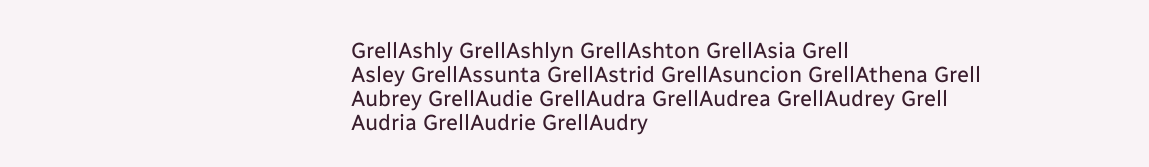GrellAshly GrellAshlyn GrellAshton GrellAsia Grell
Asley GrellAssunta GrellAstrid GrellAsuncion GrellAthena Grell
Aubrey GrellAudie GrellAudra GrellAudrea GrellAudrey Grell
Audria GrellAudrie GrellAudry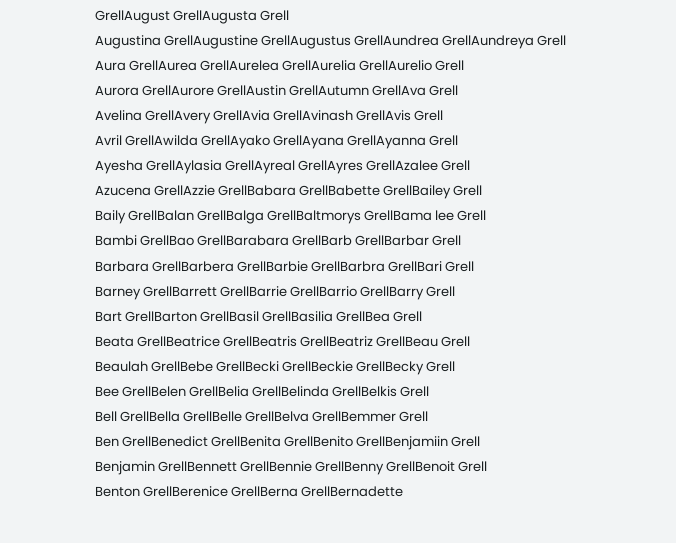GrellAugust GrellAugusta Grell
Augustina GrellAugustine GrellAugustus GrellAundrea GrellAundreya Grell
Aura GrellAurea GrellAurelea GrellAurelia GrellAurelio Grell
Aurora GrellAurore GrellAustin GrellAutumn GrellAva Grell
Avelina GrellAvery GrellAvia GrellAvinash GrellAvis Grell
Avril GrellAwilda GrellAyako GrellAyana GrellAyanna Grell
Ayesha GrellAylasia GrellAyreal GrellAyres GrellAzalee Grell
Azucena GrellAzzie GrellBabara GrellBabette GrellBailey Grell
Baily GrellBalan GrellBalga GrellBaltmorys GrellBama lee Grell
Bambi GrellBao GrellBarabara GrellBarb GrellBarbar Grell
Barbara GrellBarbera GrellBarbie GrellBarbra GrellBari Grell
Barney GrellBarrett GrellBarrie GrellBarrio GrellBarry Grell
Bart GrellBarton GrellBasil GrellBasilia GrellBea Grell
Beata GrellBeatrice GrellBeatris GrellBeatriz GrellBeau Grell
Beaulah GrellBebe GrellBecki GrellBeckie GrellBecky Grell
Bee GrellBelen GrellBelia GrellBelinda GrellBelkis Grell
Bell GrellBella GrellBelle GrellBelva GrellBemmer Grell
Ben GrellBenedict GrellBenita GrellBenito GrellBenjamiin Grell
Benjamin GrellBennett GrellBennie GrellBenny GrellBenoit Grell
Benton GrellBerenice GrellBerna GrellBernadette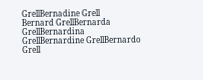GrellBernadine Grell
Bernard GrellBernarda GrellBernardina GrellBernardine GrellBernardo Grell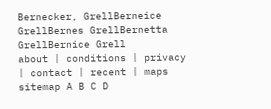Bernecker, GrellBerneice GrellBernes GrellBernetta GrellBernice Grell
about | conditions | privacy | contact | recent | maps
sitemap A B C D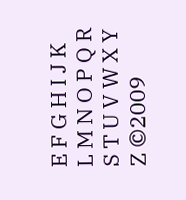E F G H I J K L M N O P Q R S T U V W X Y Z ©2009